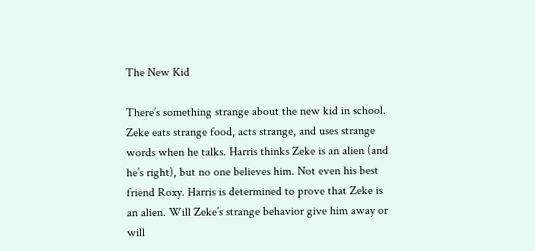The New Kid

There’s something strange about the new kid in school. Zeke eats strange food, acts strange, and uses strange words when he talks. Harris thinks Zeke is an alien (and he’s right), but no one believes him. Not even his best friend Roxy. Harris is determined to prove that Zeke is an alien. Will Zeke’s strange behavior give him away or will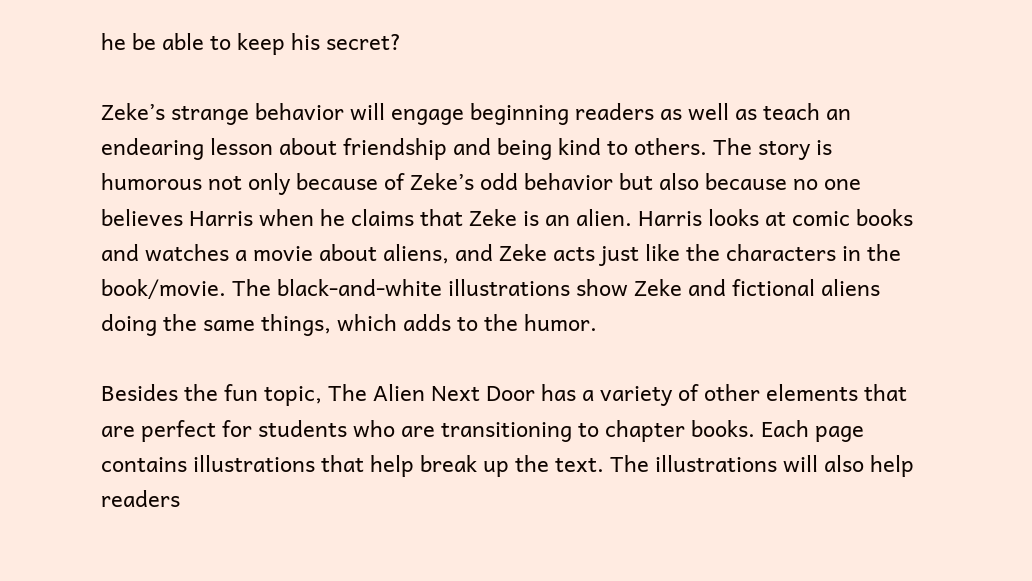he be able to keep his secret?

Zeke’s strange behavior will engage beginning readers as well as teach an endearing lesson about friendship and being kind to others. The story is humorous not only because of Zeke’s odd behavior but also because no one believes Harris when he claims that Zeke is an alien. Harris looks at comic books and watches a movie about aliens, and Zeke acts just like the characters in the book/movie. The black-and-white illustrations show Zeke and fictional aliens doing the same things, which adds to the humor.

Besides the fun topic, The Alien Next Door has a variety of other elements that are perfect for students who are transitioning to chapter books. Each page contains illustrations that help break up the text. The illustrations will also help readers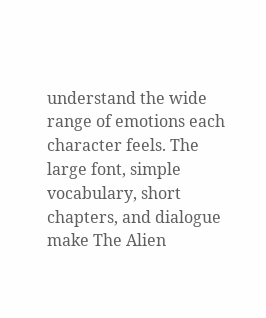understand the wide range of emotions each character feels. The large font, simple vocabulary, short chapters, and dialogue make The Alien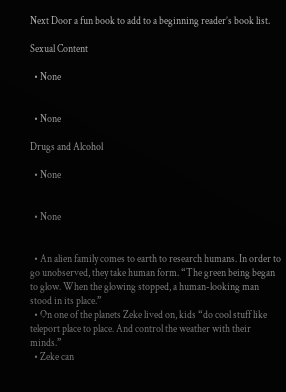Next Door a fun book to add to a beginning reader’s book list.

Sexual Content

  • None


  • None

Drugs and Alcohol

  • None


  • None


  • An alien family comes to earth to research humans. In order to go unobserved, they take human form. “The green being began to glow. When the glowing stopped, a human-looking man stood in its place.”
  • On one of the planets Zeke lived on, kids “do cool stuff like teleport place to place. And control the weather with their minds.”
  • Zeke can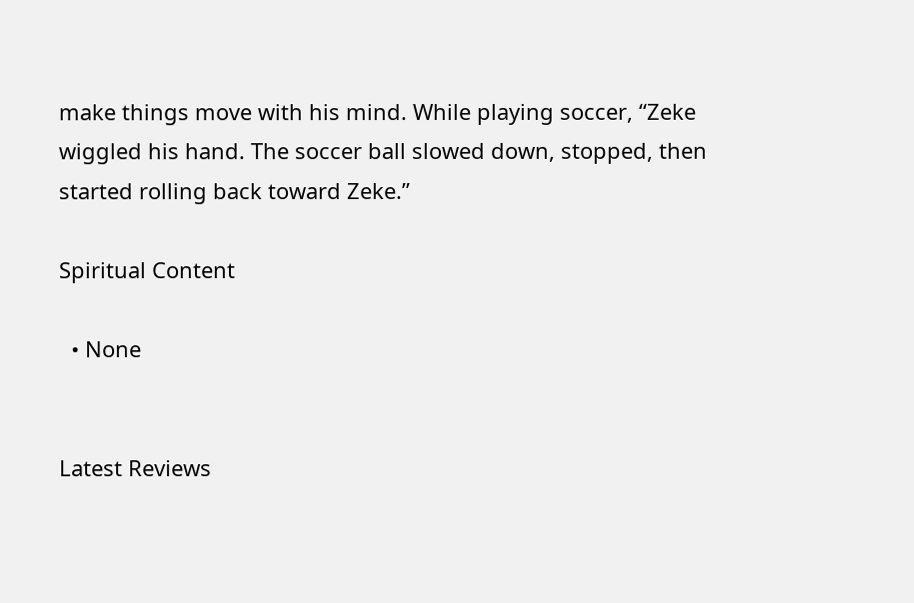make things move with his mind. While playing soccer, “Zeke wiggled his hand. The soccer ball slowed down, stopped, then started rolling back toward Zeke.”

Spiritual Content

  • None


Latest Reviews